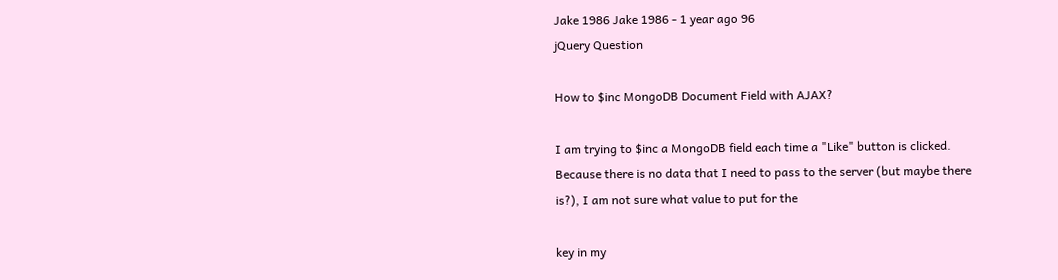Jake 1986 Jake 1986 - 1 year ago 96
jQuery Question

How to $inc MongoDB Document Field with AJAX?

I am trying to $inc a MongoDB field each time a "Like" button is clicked. Because there is no data that I need to pass to the server (but maybe there is?), I am not sure what value to put for the

key in my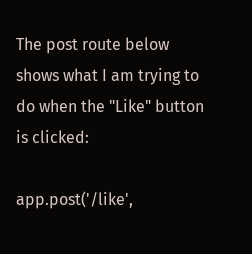The post route below shows what I am trying to do when the "Like" button is clicked:

app.post('/like',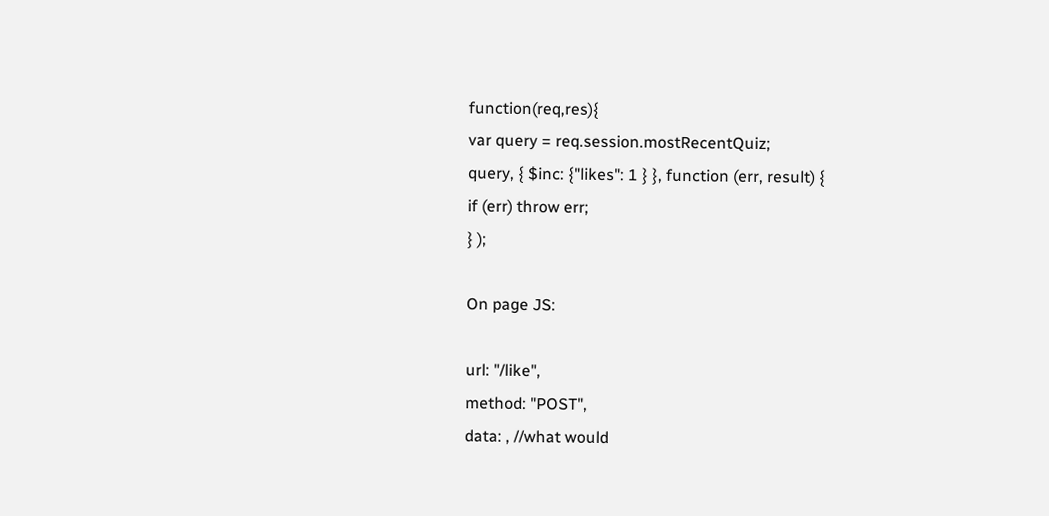function(req,res){
var query = req.session.mostRecentQuiz;
query, { $inc: {"likes": 1 } }, function (err, result) {
if (err) throw err;
} );

On page JS:

url: "/like",
method: "POST",
data: , //what would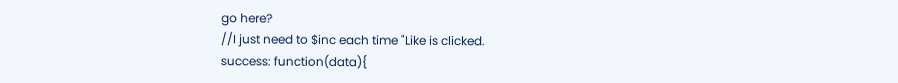go here?
//I just need to $inc each time "Like is clicked.
success: function(data){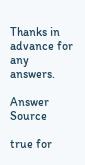Thanks in advance for any answers.

Answer Source

true for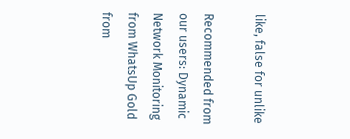like, false for unlike

Recommended from our users: Dynamic Network Monitoring from WhatsUp Gold from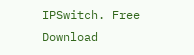IPSwitch. Free Download